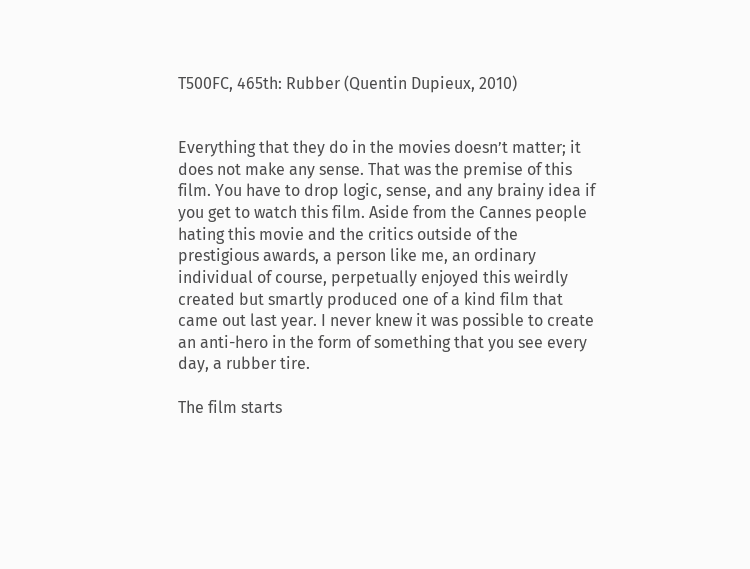T500FC, 465th: Rubber (Quentin Dupieux, 2010)


Everything that they do in the movies doesn’t matter; it does not make any sense. That was the premise of this film. You have to drop logic, sense, and any brainy idea if you get to watch this film. Aside from the Cannes people hating this movie and the critics outside of the prestigious awards, a person like me, an ordinary individual of course, perpetually enjoyed this weirdly created but smartly produced one of a kind film that came out last year. I never knew it was possible to create an anti-hero in the form of something that you see every day, a rubber tire.

The film starts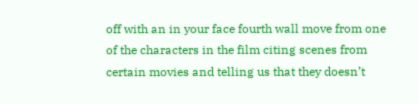off with an in your face fourth wall move from one of the characters in the film citing scenes from certain movies and telling us that they doesn’t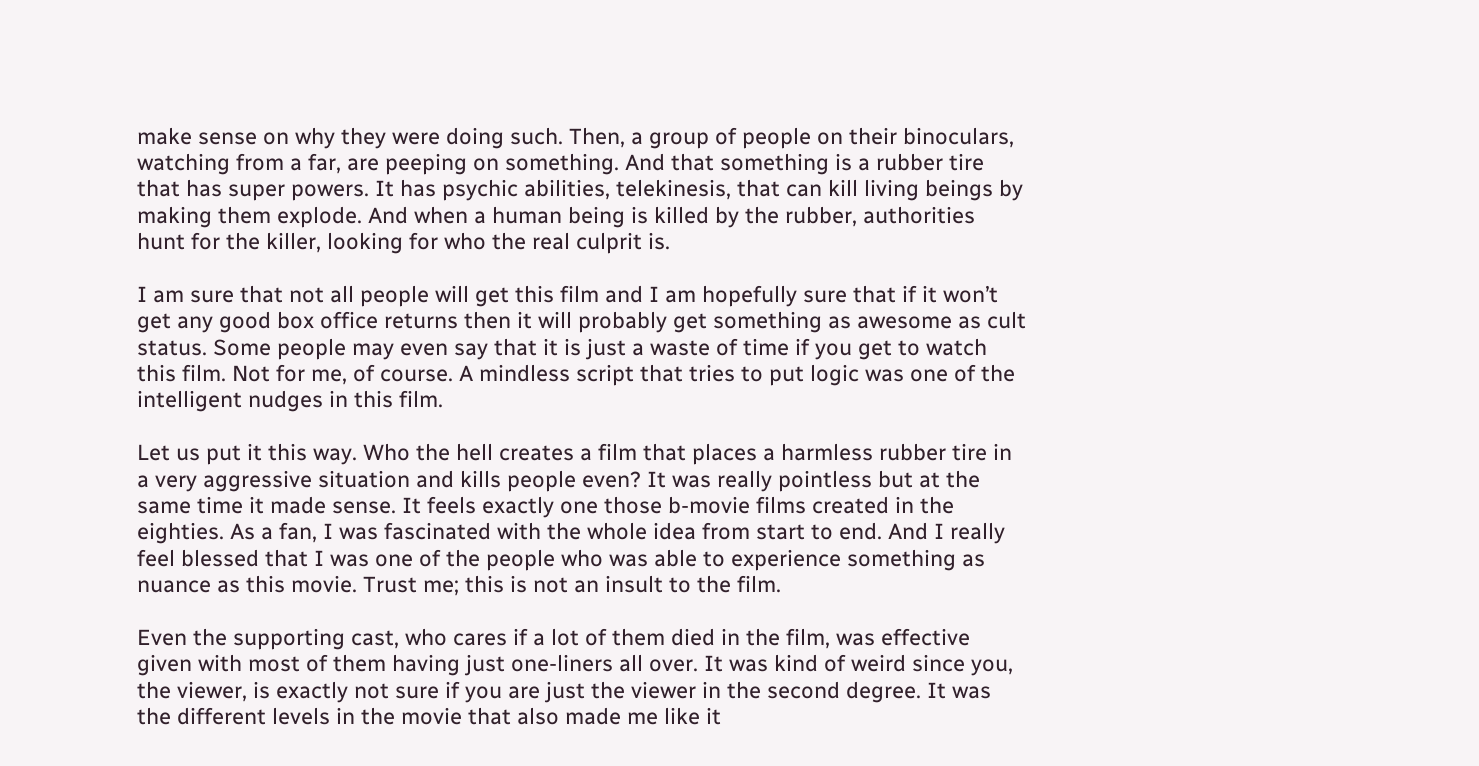make sense on why they were doing such. Then, a group of people on their binoculars, watching from a far, are peeping on something. And that something is a rubber tire that has super powers. It has psychic abilities, telekinesis, that can kill living beings by making them explode. And when a human being is killed by the rubber, authorities hunt for the killer, looking for who the real culprit is.

I am sure that not all people will get this film and I am hopefully sure that if it won’t get any good box office returns then it will probably get something as awesome as cult status. Some people may even say that it is just a waste of time if you get to watch this film. Not for me, of course. A mindless script that tries to put logic was one of the intelligent nudges in this film.

Let us put it this way. Who the hell creates a film that places a harmless rubber tire in a very aggressive situation and kills people even? It was really pointless but at the same time it made sense. It feels exactly one those b-movie films created in the eighties. As a fan, I was fascinated with the whole idea from start to end. And I really feel blessed that I was one of the people who was able to experience something as nuance as this movie. Trust me; this is not an insult to the film.

Even the supporting cast, who cares if a lot of them died in the film, was effective given with most of them having just one-liners all over. It was kind of weird since you, the viewer, is exactly not sure if you are just the viewer in the second degree. It was the different levels in the movie that also made me like it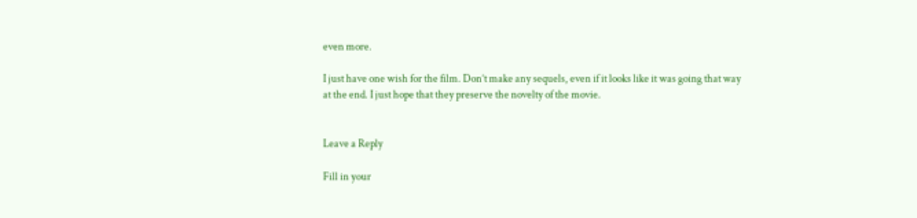even more.

I just have one wish for the film. Don’t make any sequels, even if it looks like it was going that way at the end. I just hope that they preserve the novelty of the movie.


Leave a Reply

Fill in your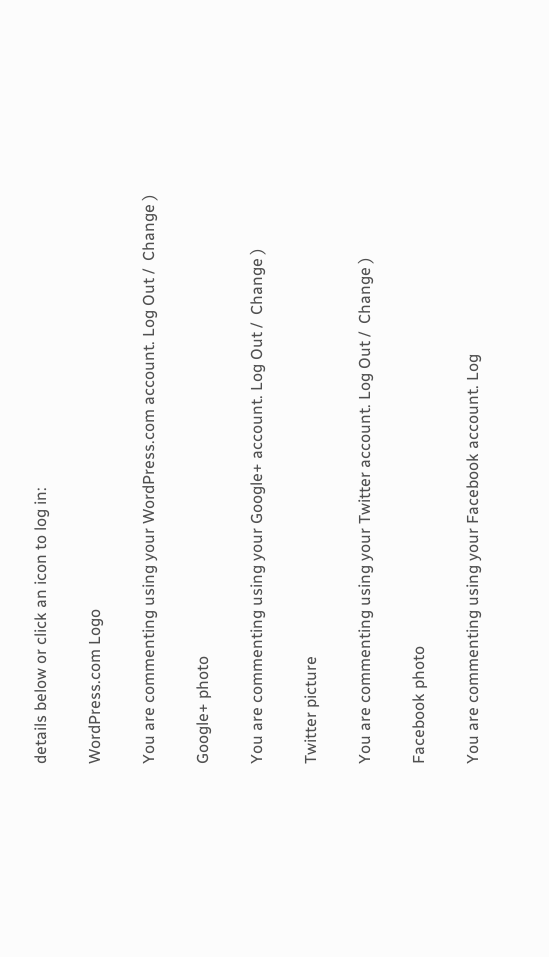details below or click an icon to log in:

WordPress.com Logo

You are commenting using your WordPress.com account. Log Out /  Change )

Google+ photo

You are commenting using your Google+ account. Log Out /  Change )

Twitter picture

You are commenting using your Twitter account. Log Out /  Change )

Facebook photo

You are commenting using your Facebook account. Log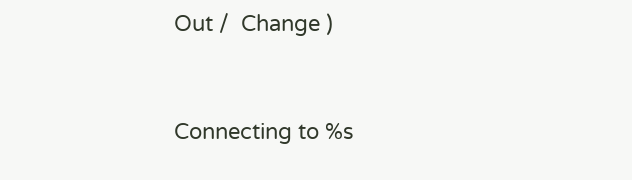Out /  Change )


Connecting to %s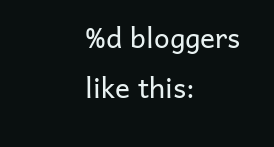%d bloggers like this: